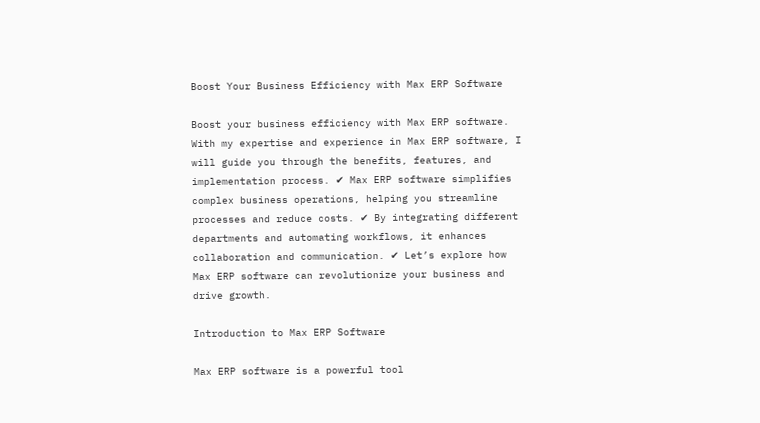Boost Your Business Efficiency with Max ERP Software

Boost your business efficiency with Max ERP software. With my expertise and experience in Max ERP software, I will guide you through the benefits, features, and implementation process. ✔ Max ERP software simplifies complex business operations, helping you streamline processes and reduce costs. ✔ By integrating different departments and automating workflows, it enhances collaboration and communication. ✔ Let’s explore how Max ERP software can revolutionize your business and drive growth.

Introduction to Max ERP Software

Max ERP software is a powerful tool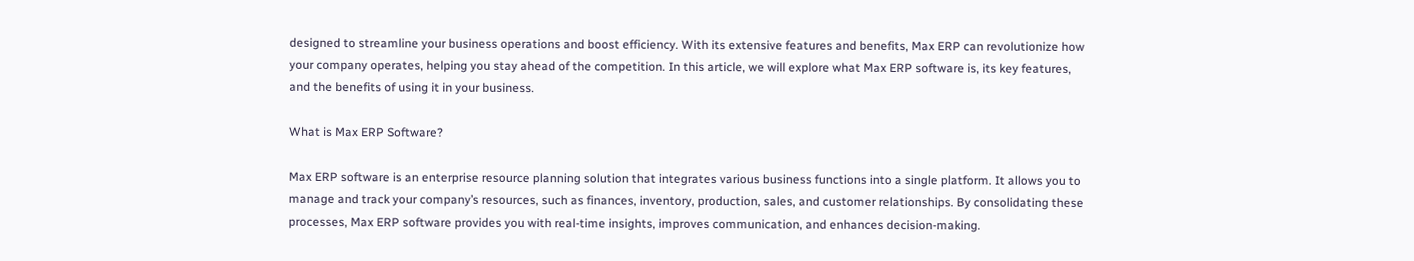designed to streamline your business operations and boost efficiency. With its extensive features and benefits, Max ERP can revolutionize how your company operates, helping you stay ahead of the competition. In this article, we will explore what Max ERP software is, its key features, and the benefits of using it in your business.

What is Max ERP Software?

Max ERP software is an enterprise resource planning solution that integrates various business functions into a single platform. It allows you to manage and track your company’s resources, such as finances, inventory, production, sales, and customer relationships. By consolidating these processes, Max ERP software provides you with real-time insights, improves communication, and enhances decision-making.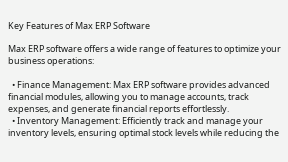Key Features of Max ERP Software

Max ERP software offers a wide range of features to optimize your business operations:

  • Finance Management: Max ERP software provides advanced financial modules, allowing you to manage accounts, track expenses, and generate financial reports effortlessly.
  • Inventory Management: Efficiently track and manage your inventory levels, ensuring optimal stock levels while reducing the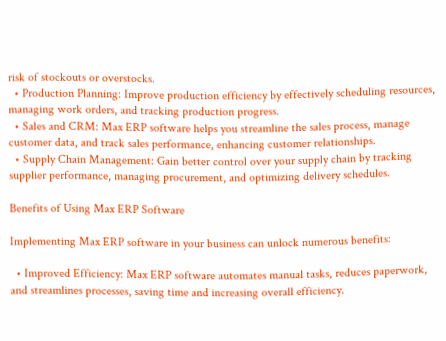risk of stockouts or overstocks.
  • Production Planning: Improve production efficiency by effectively scheduling resources, managing work orders, and tracking production progress.
  • Sales and CRM: Max ERP software helps you streamline the sales process, manage customer data, and track sales performance, enhancing customer relationships.
  • Supply Chain Management: Gain better control over your supply chain by tracking supplier performance, managing procurement, and optimizing delivery schedules.

Benefits of Using Max ERP Software

Implementing Max ERP software in your business can unlock numerous benefits:

  • Improved Efficiency: Max ERP software automates manual tasks, reduces paperwork, and streamlines processes, saving time and increasing overall efficiency.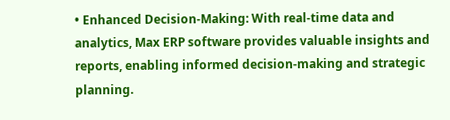• Enhanced Decision-Making: With real-time data and analytics, Max ERP software provides valuable insights and reports, enabling informed decision-making and strategic planning.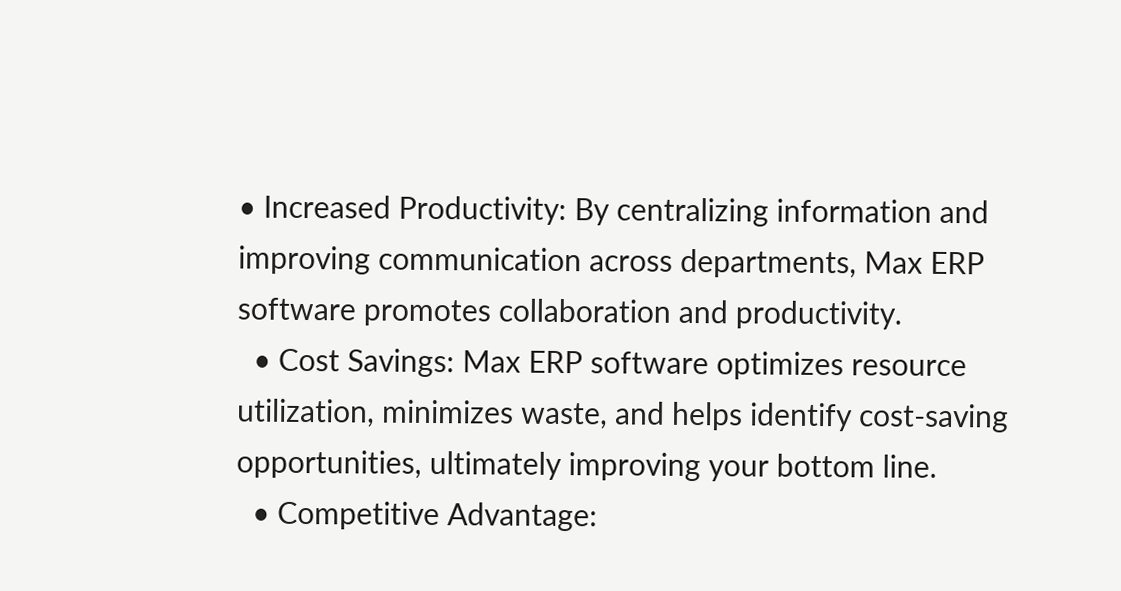• Increased Productivity: By centralizing information and improving communication across departments, Max ERP software promotes collaboration and productivity.
  • Cost Savings: Max ERP software optimizes resource utilization, minimizes waste, and helps identify cost-saving opportunities, ultimately improving your bottom line.
  • Competitive Advantage: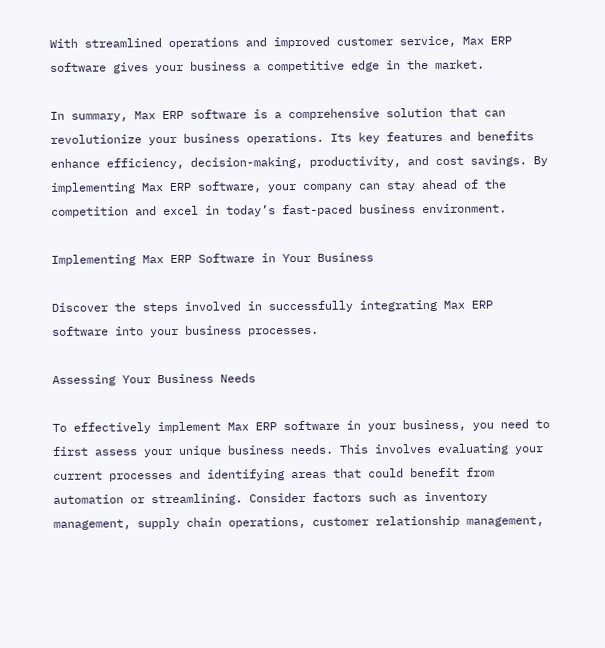With streamlined operations and improved customer service, Max ERP software gives your business a competitive edge in the market.

In summary, Max ERP software is a comprehensive solution that can revolutionize your business operations. Its key features and benefits enhance efficiency, decision-making, productivity, and cost savings. By implementing Max ERP software, your company can stay ahead of the competition and excel in today’s fast-paced business environment.

Implementing Max ERP Software in Your Business

Discover the steps involved in successfully integrating Max ERP software into your business processes.

Assessing Your Business Needs

To effectively implement Max ERP software in your business, you need to first assess your unique business needs. This involves evaluating your current processes and identifying areas that could benefit from automation or streamlining. Consider factors such as inventory management, supply chain operations, customer relationship management,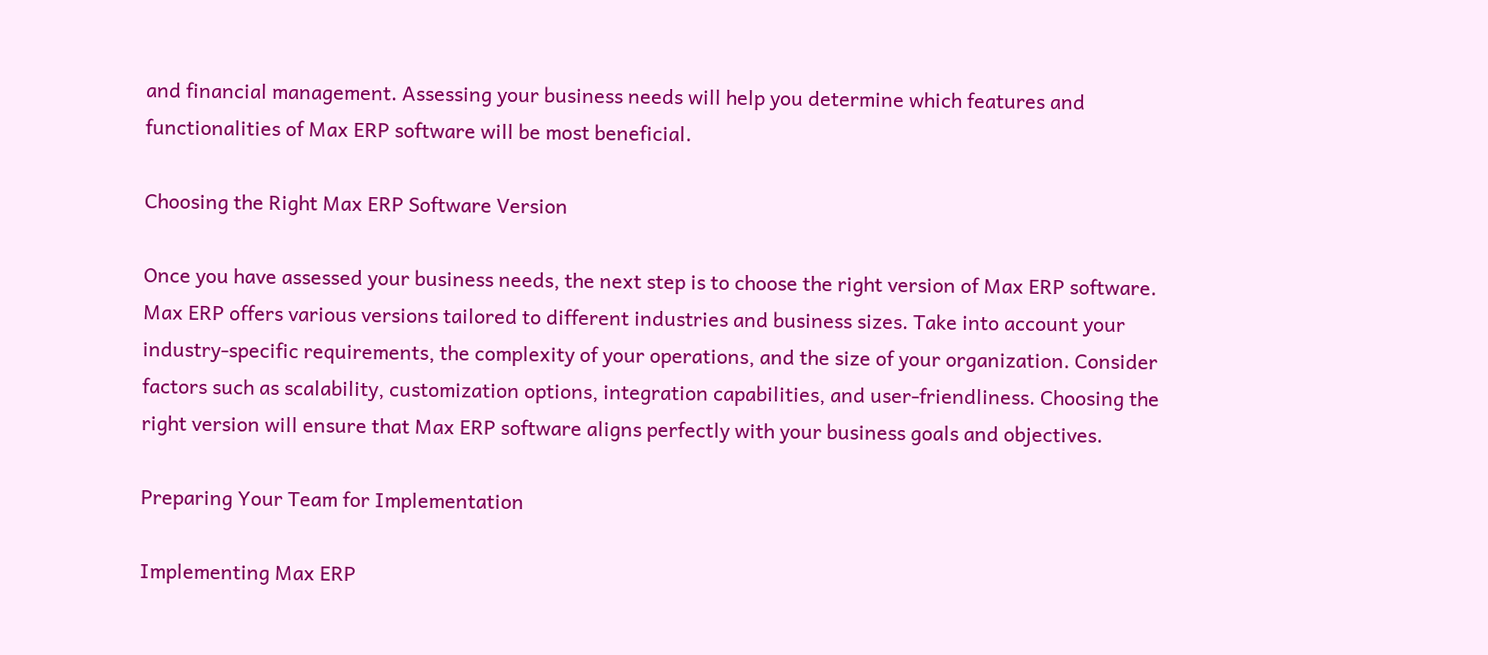and financial management. Assessing your business needs will help you determine which features and functionalities of Max ERP software will be most beneficial.

Choosing the Right Max ERP Software Version

Once you have assessed your business needs, the next step is to choose the right version of Max ERP software. Max ERP offers various versions tailored to different industries and business sizes. Take into account your industry-specific requirements, the complexity of your operations, and the size of your organization. Consider factors such as scalability, customization options, integration capabilities, and user-friendliness. Choosing the right version will ensure that Max ERP software aligns perfectly with your business goals and objectives.

Preparing Your Team for Implementation

Implementing Max ERP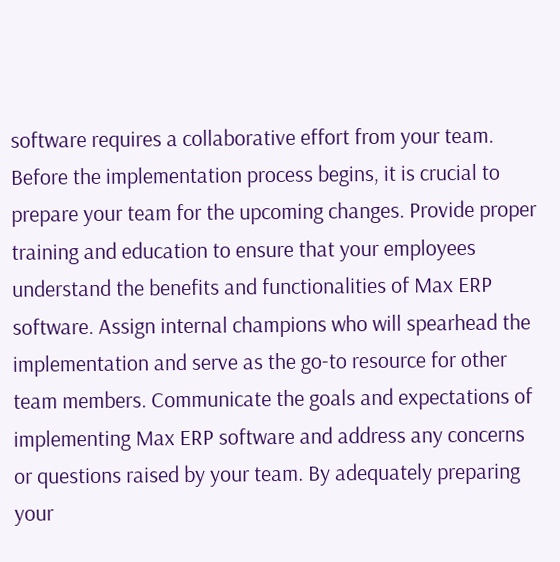software requires a collaborative effort from your team. Before the implementation process begins, it is crucial to prepare your team for the upcoming changes. Provide proper training and education to ensure that your employees understand the benefits and functionalities of Max ERP software. Assign internal champions who will spearhead the implementation and serve as the go-to resource for other team members. Communicate the goals and expectations of implementing Max ERP software and address any concerns or questions raised by your team. By adequately preparing your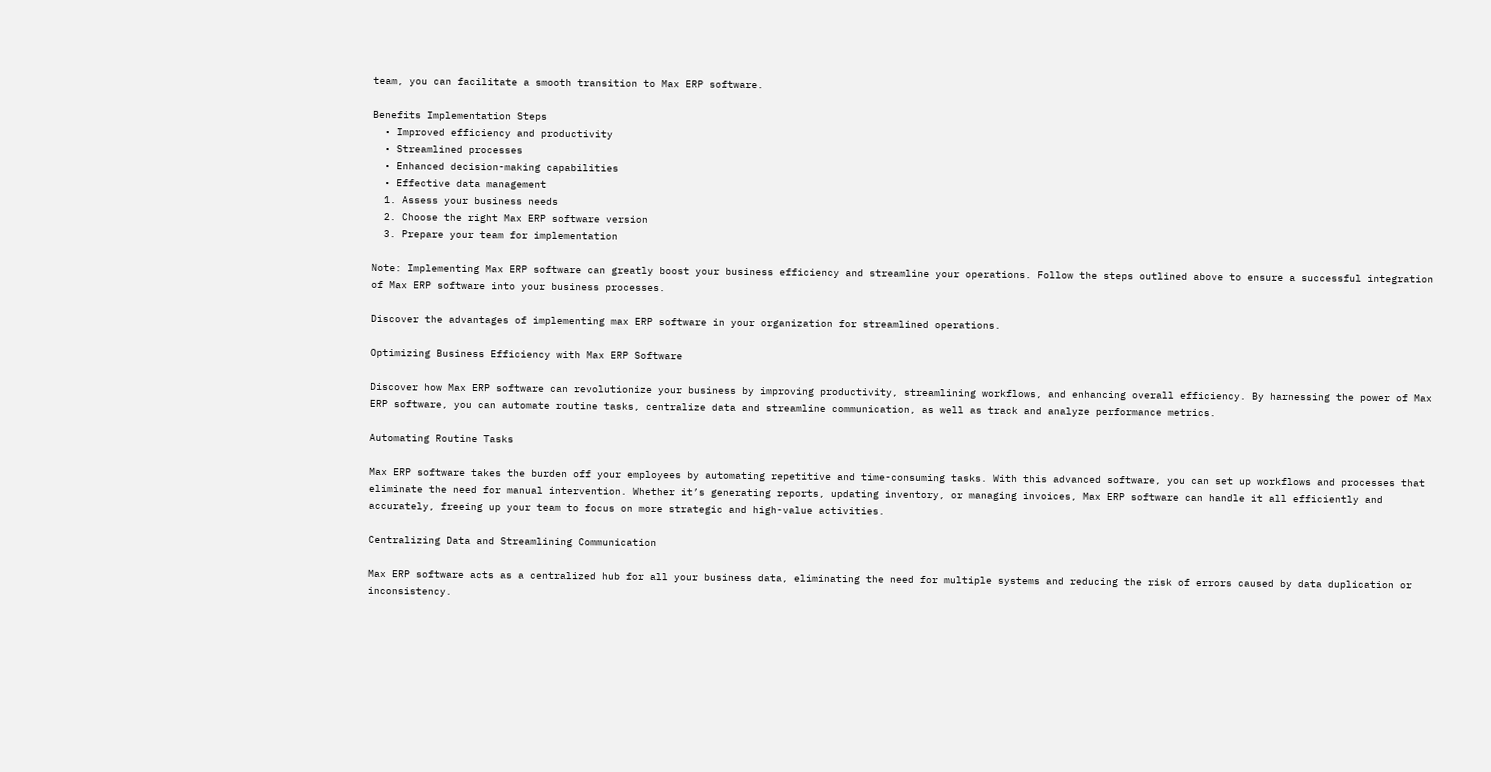team, you can facilitate a smooth transition to Max ERP software.

Benefits Implementation Steps
  • Improved efficiency and productivity
  • Streamlined processes
  • Enhanced decision-making capabilities
  • Effective data management
  1. Assess your business needs
  2. Choose the right Max ERP software version
  3. Prepare your team for implementation

Note: Implementing Max ERP software can greatly boost your business efficiency and streamline your operations. Follow the steps outlined above to ensure a successful integration of Max ERP software into your business processes.

Discover the advantages of implementing max ERP software in your organization for streamlined operations.

Optimizing Business Efficiency with Max ERP Software

Discover how Max ERP software can revolutionize your business by improving productivity, streamlining workflows, and enhancing overall efficiency. By harnessing the power of Max ERP software, you can automate routine tasks, centralize data and streamline communication, as well as track and analyze performance metrics.

Automating Routine Tasks

Max ERP software takes the burden off your employees by automating repetitive and time-consuming tasks. With this advanced software, you can set up workflows and processes that eliminate the need for manual intervention. Whether it’s generating reports, updating inventory, or managing invoices, Max ERP software can handle it all efficiently and accurately, freeing up your team to focus on more strategic and high-value activities.

Centralizing Data and Streamlining Communication

Max ERP software acts as a centralized hub for all your business data, eliminating the need for multiple systems and reducing the risk of errors caused by data duplication or inconsistency.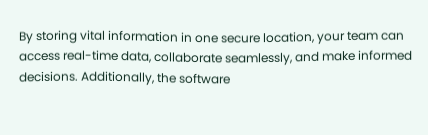By storing vital information in one secure location, your team can access real-time data, collaborate seamlessly, and make informed decisions. Additionally, the software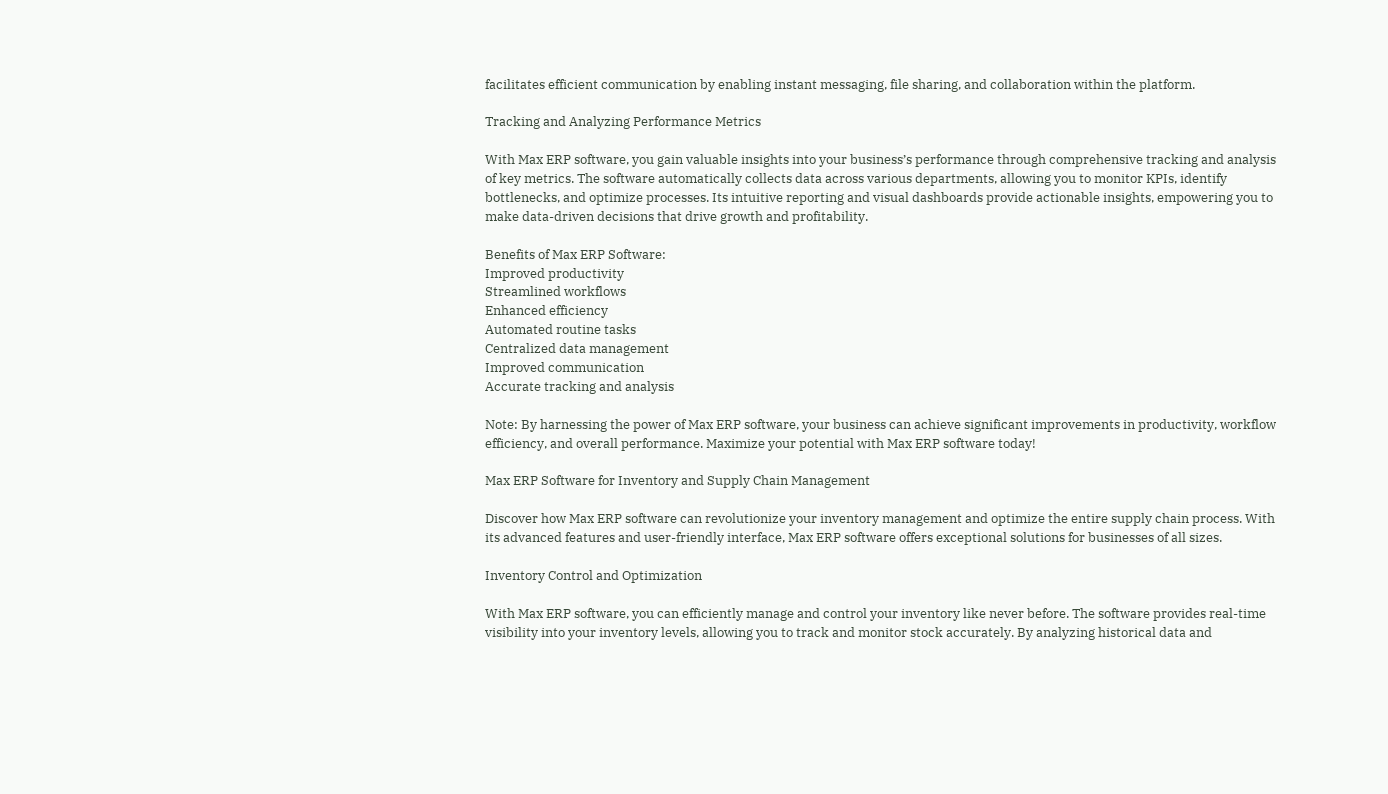facilitates efficient communication by enabling instant messaging, file sharing, and collaboration within the platform.

Tracking and Analyzing Performance Metrics

With Max ERP software, you gain valuable insights into your business’s performance through comprehensive tracking and analysis of key metrics. The software automatically collects data across various departments, allowing you to monitor KPIs, identify bottlenecks, and optimize processes. Its intuitive reporting and visual dashboards provide actionable insights, empowering you to make data-driven decisions that drive growth and profitability.

Benefits of Max ERP Software:
Improved productivity
Streamlined workflows
Enhanced efficiency
Automated routine tasks
Centralized data management
Improved communication
Accurate tracking and analysis

Note: By harnessing the power of Max ERP software, your business can achieve significant improvements in productivity, workflow efficiency, and overall performance. Maximize your potential with Max ERP software today!

Max ERP Software for Inventory and Supply Chain Management

Discover how Max ERP software can revolutionize your inventory management and optimize the entire supply chain process. With its advanced features and user-friendly interface, Max ERP software offers exceptional solutions for businesses of all sizes.

Inventory Control and Optimization

With Max ERP software, you can efficiently manage and control your inventory like never before. The software provides real-time visibility into your inventory levels, allowing you to track and monitor stock accurately. By analyzing historical data and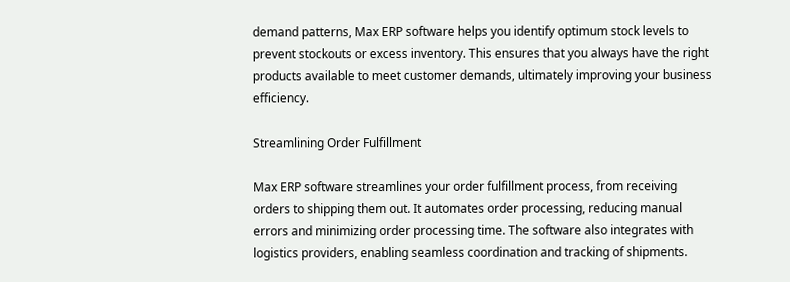demand patterns, Max ERP software helps you identify optimum stock levels to prevent stockouts or excess inventory. This ensures that you always have the right products available to meet customer demands, ultimately improving your business efficiency.

Streamlining Order Fulfillment

Max ERP software streamlines your order fulfillment process, from receiving orders to shipping them out. It automates order processing, reducing manual errors and minimizing order processing time. The software also integrates with logistics providers, enabling seamless coordination and tracking of shipments.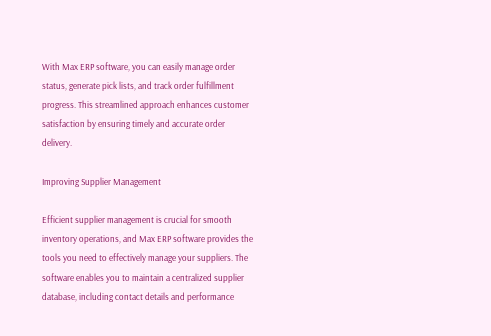With Max ERP software, you can easily manage order status, generate pick lists, and track order fulfillment progress. This streamlined approach enhances customer satisfaction by ensuring timely and accurate order delivery.

Improving Supplier Management

Efficient supplier management is crucial for smooth inventory operations, and Max ERP software provides the tools you need to effectively manage your suppliers. The software enables you to maintain a centralized supplier database, including contact details and performance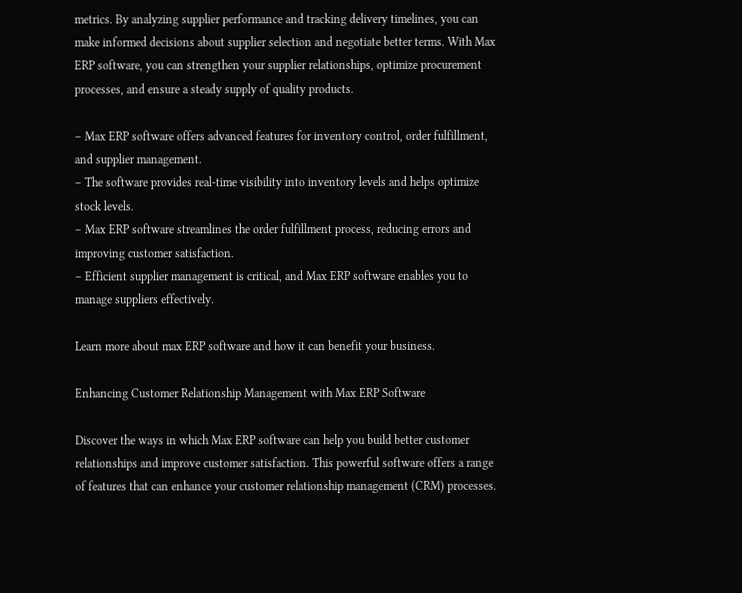metrics. By analyzing supplier performance and tracking delivery timelines, you can make informed decisions about supplier selection and negotiate better terms. With Max ERP software, you can strengthen your supplier relationships, optimize procurement processes, and ensure a steady supply of quality products.

– Max ERP software offers advanced features for inventory control, order fulfillment, and supplier management.
– The software provides real-time visibility into inventory levels and helps optimize stock levels.
– Max ERP software streamlines the order fulfillment process, reducing errors and improving customer satisfaction.
– Efficient supplier management is critical, and Max ERP software enables you to manage suppliers effectively.

Learn more about max ERP software and how it can benefit your business.

Enhancing Customer Relationship Management with Max ERP Software

Discover the ways in which Max ERP software can help you build better customer relationships and improve customer satisfaction. This powerful software offers a range of features that can enhance your customer relationship management (CRM) processes.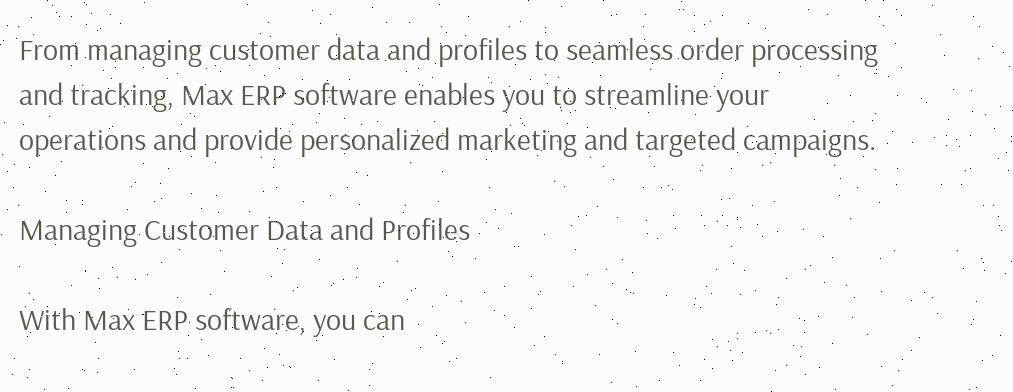From managing customer data and profiles to seamless order processing and tracking, Max ERP software enables you to streamline your operations and provide personalized marketing and targeted campaigns.

Managing Customer Data and Profiles

With Max ERP software, you can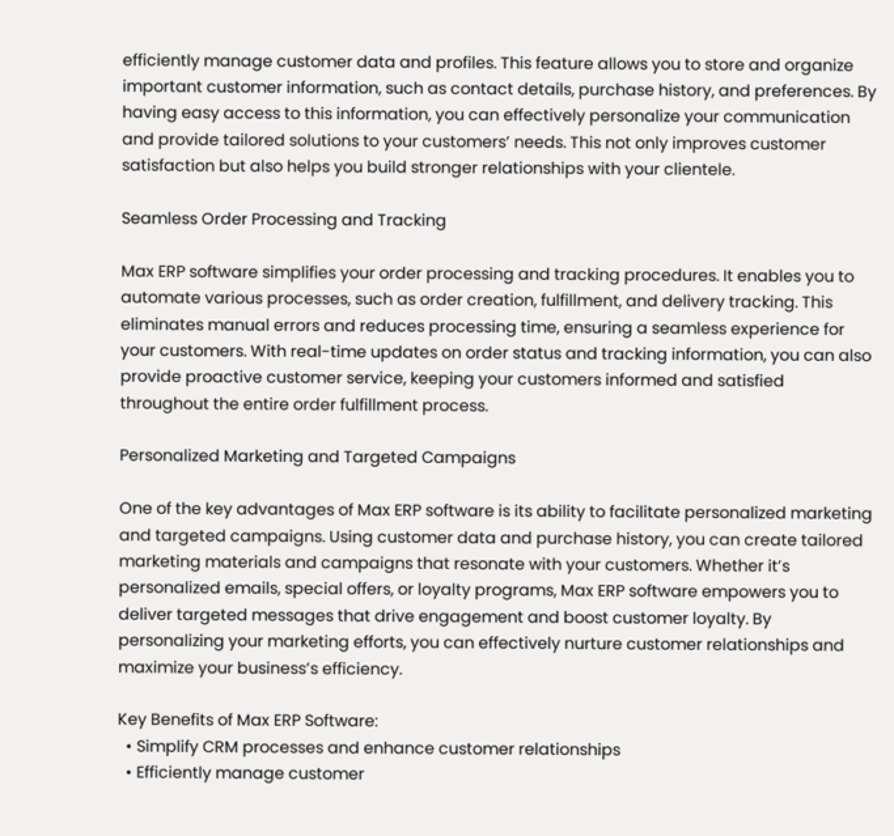efficiently manage customer data and profiles. This feature allows you to store and organize important customer information, such as contact details, purchase history, and preferences. By having easy access to this information, you can effectively personalize your communication and provide tailored solutions to your customers’ needs. This not only improves customer satisfaction but also helps you build stronger relationships with your clientele.

Seamless Order Processing and Tracking

Max ERP software simplifies your order processing and tracking procedures. It enables you to automate various processes, such as order creation, fulfillment, and delivery tracking. This eliminates manual errors and reduces processing time, ensuring a seamless experience for your customers. With real-time updates on order status and tracking information, you can also provide proactive customer service, keeping your customers informed and satisfied throughout the entire order fulfillment process.

Personalized Marketing and Targeted Campaigns

One of the key advantages of Max ERP software is its ability to facilitate personalized marketing and targeted campaigns. Using customer data and purchase history, you can create tailored marketing materials and campaigns that resonate with your customers. Whether it’s personalized emails, special offers, or loyalty programs, Max ERP software empowers you to deliver targeted messages that drive engagement and boost customer loyalty. By personalizing your marketing efforts, you can effectively nurture customer relationships and maximize your business’s efficiency.

Key Benefits of Max ERP Software:
  • Simplify CRM processes and enhance customer relationships
  • Efficiently manage customer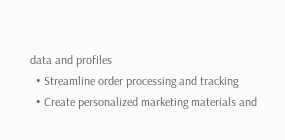data and profiles
  • Streamline order processing and tracking
  • Create personalized marketing materials and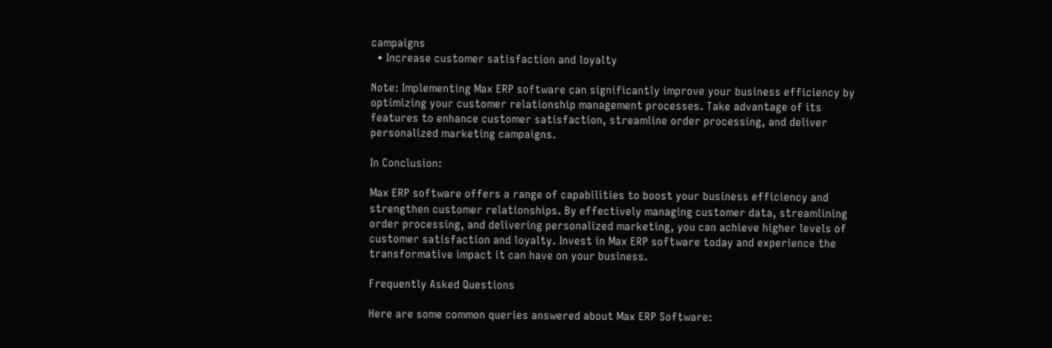campaigns
  • Increase customer satisfaction and loyalty

Note: Implementing Max ERP software can significantly improve your business efficiency by optimizing your customer relationship management processes. Take advantage of its features to enhance customer satisfaction, streamline order processing, and deliver personalized marketing campaigns.

In Conclusion:

Max ERP software offers a range of capabilities to boost your business efficiency and strengthen customer relationships. By effectively managing customer data, streamlining order processing, and delivering personalized marketing, you can achieve higher levels of customer satisfaction and loyalty. Invest in Max ERP software today and experience the transformative impact it can have on your business.

Frequently Asked Questions

Here are some common queries answered about Max ERP Software: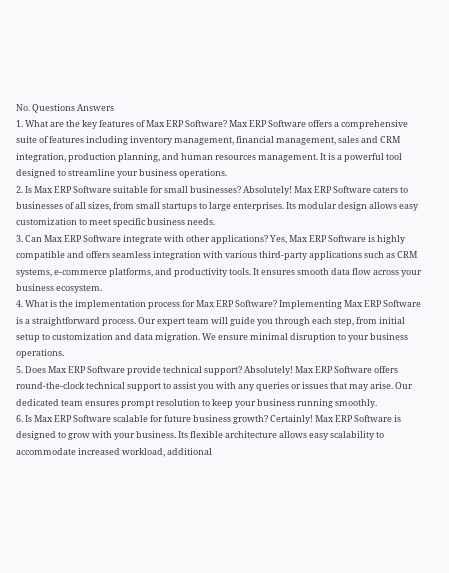No. Questions Answers
1. What are the key features of Max ERP Software? Max ERP Software offers a comprehensive suite of features including inventory management, financial management, sales and CRM integration, production planning, and human resources management. It is a powerful tool designed to streamline your business operations.
2. Is Max ERP Software suitable for small businesses? Absolutely! Max ERP Software caters to businesses of all sizes, from small startups to large enterprises. Its modular design allows easy customization to meet specific business needs.
3. Can Max ERP Software integrate with other applications? Yes, Max ERP Software is highly compatible and offers seamless integration with various third-party applications such as CRM systems, e-commerce platforms, and productivity tools. It ensures smooth data flow across your business ecosystem.
4. What is the implementation process for Max ERP Software? Implementing Max ERP Software is a straightforward process. Our expert team will guide you through each step, from initial setup to customization and data migration. We ensure minimal disruption to your business operations.
5. Does Max ERP Software provide technical support? Absolutely! Max ERP Software offers round-the-clock technical support to assist you with any queries or issues that may arise. Our dedicated team ensures prompt resolution to keep your business running smoothly.
6. Is Max ERP Software scalable for future business growth? Certainly! Max ERP Software is designed to grow with your business. Its flexible architecture allows easy scalability to accommodate increased workload, additional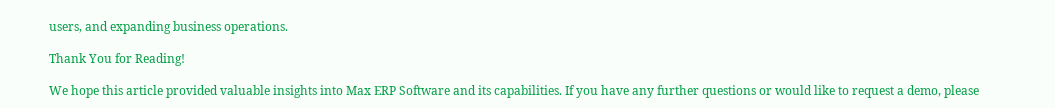users, and expanding business operations.

Thank You for Reading!

We hope this article provided valuable insights into Max ERP Software and its capabilities. If you have any further questions or would like to request a demo, please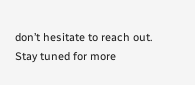don’t hesitate to reach out. Stay tuned for more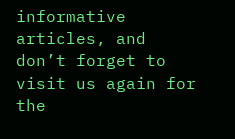informative articles, and don’t forget to visit us again for the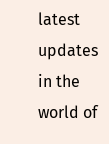latest updates in the world of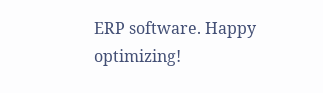ERP software. Happy optimizing!